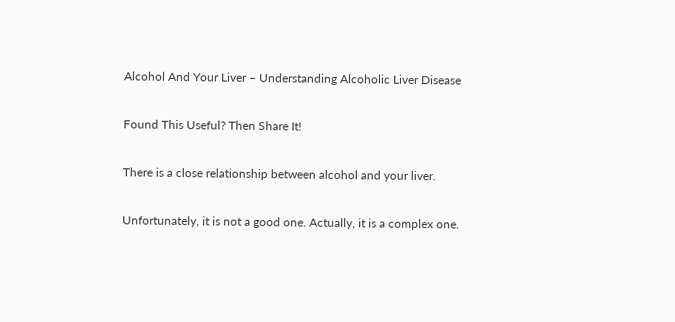Alcohol And Your Liver – Understanding Alcoholic Liver Disease

Found This Useful? Then Share It!

There is a close relationship between alcohol and your liver.

Unfortunately, it is not a good one. Actually, it is a complex one.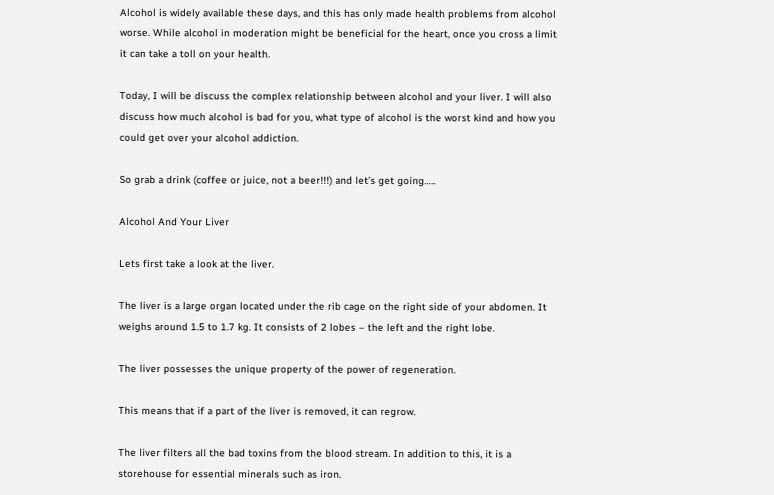Alcohol is widely available these days, and this has only made health problems from alcohol worse. While alcohol in moderation might be beneficial for the heart, once you cross a limit it can take a toll on your health.

Today, I will be discuss the complex relationship between alcohol and your liver. I will also discuss how much alcohol is bad for you, what type of alcohol is the worst kind and how you could get over your alcohol addiction.

So grab a drink (coffee or juice, not a beer!!!) and let’s get going…..

Alcohol And Your Liver

Lets first take a look at the liver.

The liver is a large organ located under the rib cage on the right side of your abdomen. It weighs around 1.5 to 1.7 kg. It consists of 2 lobes – the left and the right lobe.

The liver possesses the unique property of the power of regeneration.

This means that if a part of the liver is removed, it can regrow.

The liver filters all the bad toxins from the blood stream. In addition to this, it is a storehouse for essential minerals such as iron.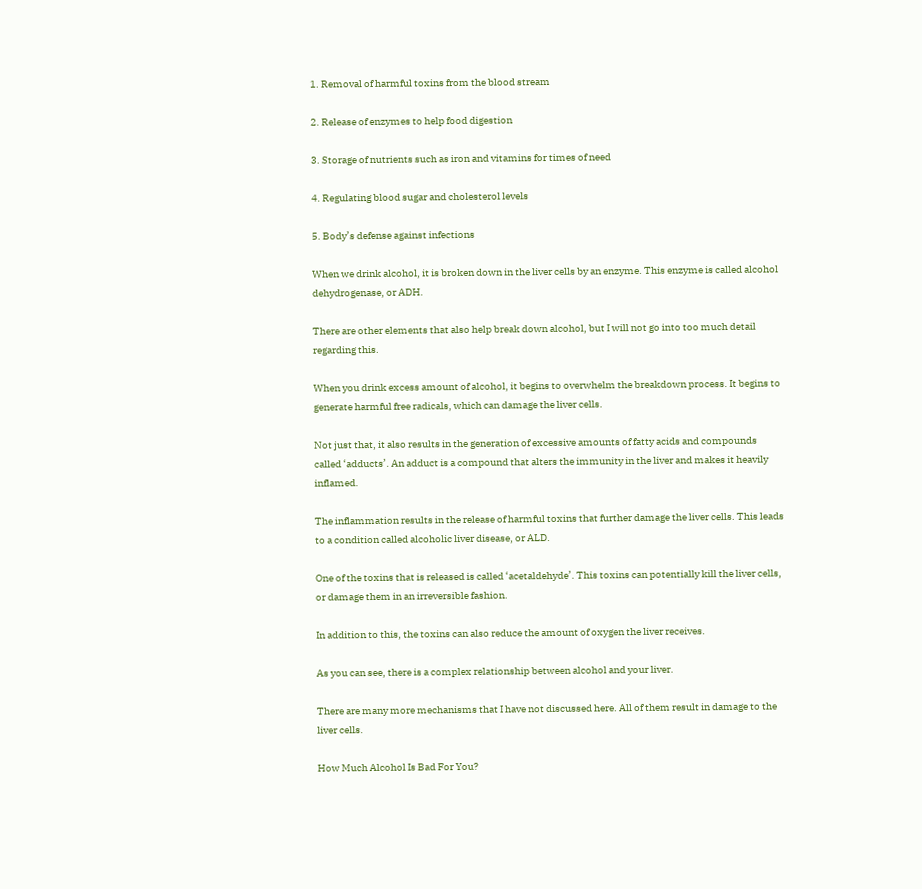1. Removal of harmful toxins from the blood stream

2. Release of enzymes to help food digestion

3. Storage of nutrients such as iron and vitamins for times of need

4. Regulating blood sugar and cholesterol levels

5. Body’s defense against infections

When we drink alcohol, it is broken down in the liver cells by an enzyme. This enzyme is called alcohol dehydrogenase, or ADH.

There are other elements that also help break down alcohol, but I will not go into too much detail regarding this.

When you drink excess amount of alcohol, it begins to overwhelm the breakdown process. It begins to generate harmful free radicals, which can damage the liver cells.

Not just that, it also results in the generation of excessive amounts of fatty acids and compounds called ‘adducts’. An adduct is a compound that alters the immunity in the liver and makes it heavily inflamed.

The inflammation results in the release of harmful toxins that further damage the liver cells. This leads to a condition called alcoholic liver disease, or ALD.

One of the toxins that is released is called ‘acetaldehyde’. This toxins can potentially kill the liver cells, or damage them in an irreversible fashion.

In addition to this, the toxins can also reduce the amount of oxygen the liver receives.

As you can see, there is a complex relationship between alcohol and your liver.

There are many more mechanisms that I have not discussed here. All of them result in damage to the liver cells.

How Much Alcohol Is Bad For You?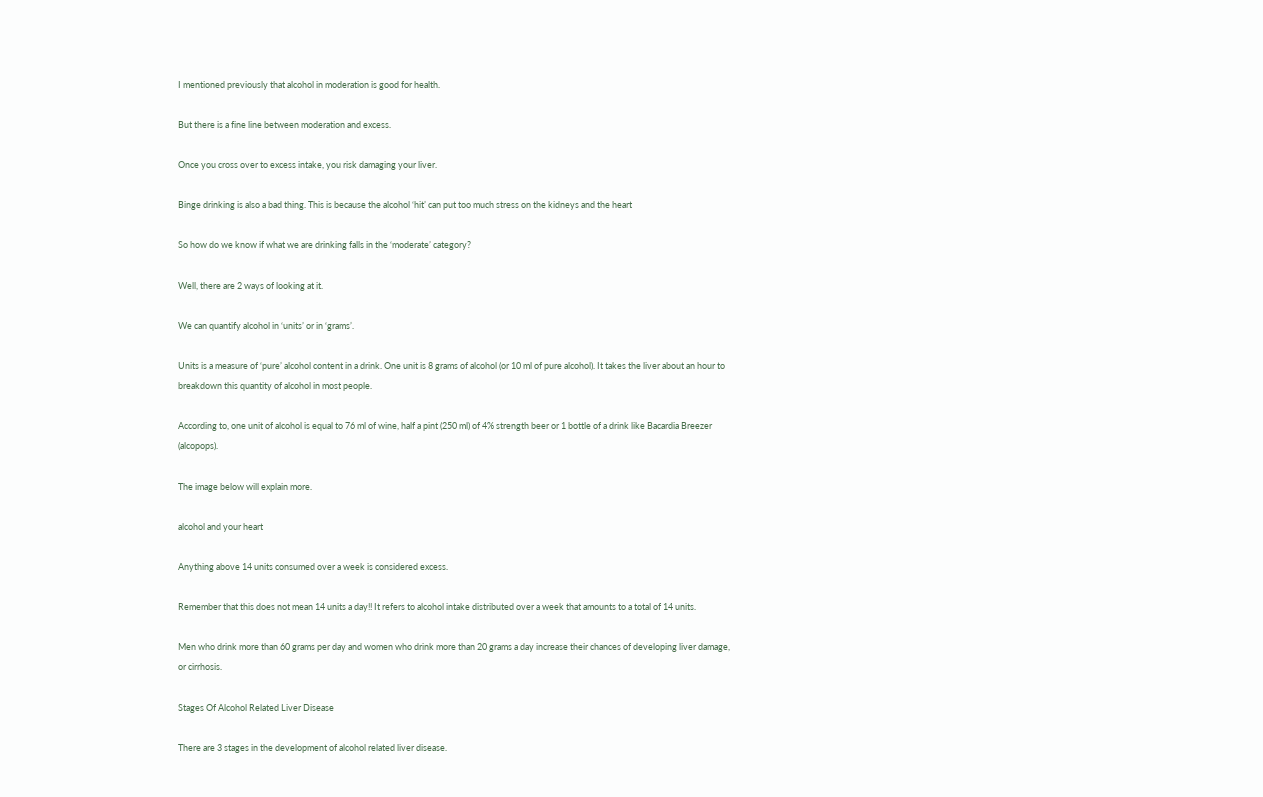I mentioned previously that alcohol in moderation is good for health.

But there is a fine line between moderation and excess.

Once you cross over to excess intake, you risk damaging your liver.

Binge drinking is also a bad thing. This is because the alcohol ‘hit’ can put too much stress on the kidneys and the heart

So how do we know if what we are drinking falls in the ‘moderate’ category?

Well, there are 2 ways of looking at it.

We can quantify alcohol in ‘units’ or in ‘grams’.

Units is a measure of ‘pure’ alcohol content in a drink. One unit is 8 grams of alcohol (or 10 ml of pure alcohol). It takes the liver about an hour to breakdown this quantity of alcohol in most people.

According to, one unit of alcohol is equal to 76 ml of wine, half a pint (250 ml) of 4% strength beer or 1 bottle of a drink like Bacardia Breezer (alcopops).

The image below will explain more.

alcohol and your heart

Anything above 14 units consumed over a week is considered excess.

Remember that this does not mean 14 units a day!! It refers to alcohol intake distributed over a week that amounts to a total of 14 units.

Men who drink more than 60 grams per day and women who drink more than 20 grams a day increase their chances of developing liver damage, or cirrhosis.

Stages Of Alcohol Related Liver Disease

There are 3 stages in the development of alcohol related liver disease.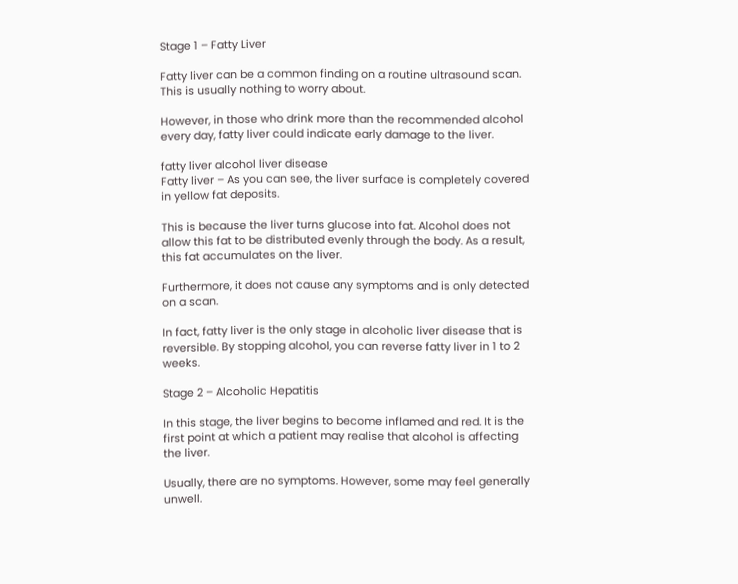Stage 1 – Fatty Liver

Fatty liver can be a common finding on a routine ultrasound scan. This is usually nothing to worry about.

However, in those who drink more than the recommended alcohol every day, fatty liver could indicate early damage to the liver.

fatty liver alcohol liver disease
Fatty liver – As you can see, the liver surface is completely covered in yellow fat deposits.

This is because the liver turns glucose into fat. Alcohol does not allow this fat to be distributed evenly through the body. As a result, this fat accumulates on the liver.

Furthermore, it does not cause any symptoms and is only detected on a scan.

In fact, fatty liver is the only stage in alcoholic liver disease that is reversible. By stopping alcohol, you can reverse fatty liver in 1 to 2 weeks.

Stage 2 – Alcoholic Hepatitis

In this stage, the liver begins to become inflamed and red. It is the first point at which a patient may realise that alcohol is affecting the liver.

Usually, there are no symptoms. However, some may feel generally unwell.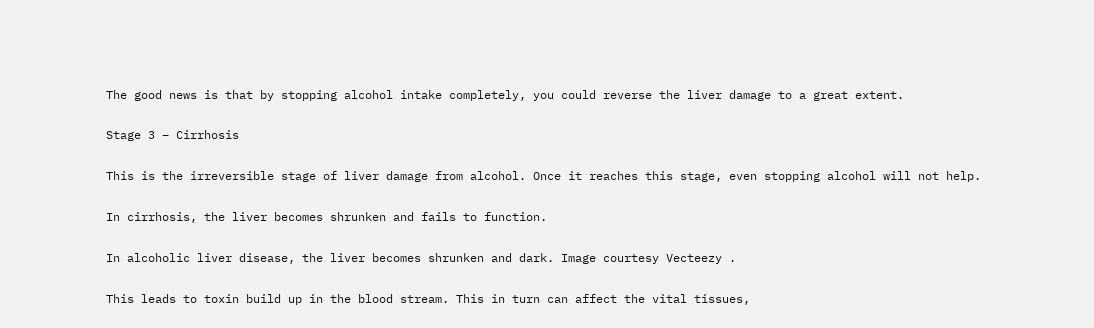The good news is that by stopping alcohol intake completely, you could reverse the liver damage to a great extent.

Stage 3 – Cirrhosis

This is the irreversible stage of liver damage from alcohol. Once it reaches this stage, even stopping alcohol will not help.

In cirrhosis, the liver becomes shrunken and fails to function.

In alcoholic liver disease, the liver becomes shrunken and dark. Image courtesy Vecteezy .

This leads to toxin build up in the blood stream. This in turn can affect the vital tissues,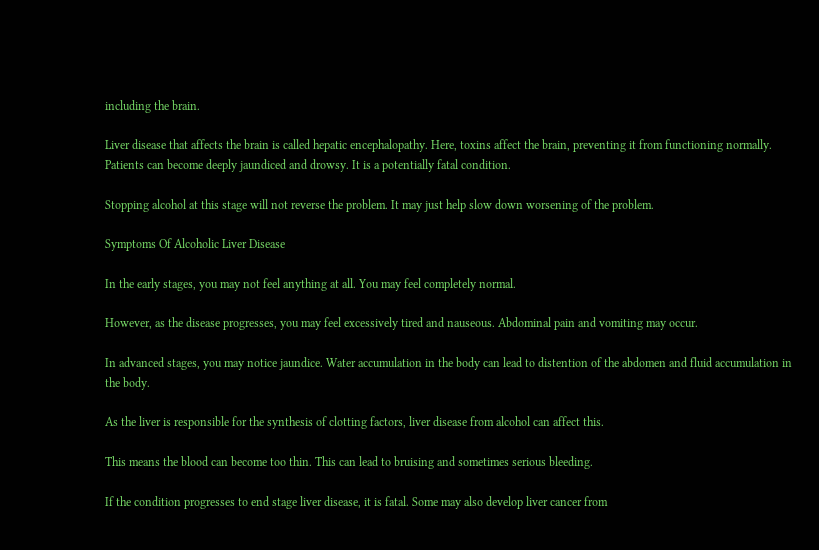including the brain.

Liver disease that affects the brain is called hepatic encephalopathy. Here, toxins affect the brain, preventing it from functioning normally. Patients can become deeply jaundiced and drowsy. It is a potentially fatal condition.

Stopping alcohol at this stage will not reverse the problem. It may just help slow down worsening of the problem.

Symptoms Of Alcoholic Liver Disease

In the early stages, you may not feel anything at all. You may feel completely normal.

However, as the disease progresses, you may feel excessively tired and nauseous. Abdominal pain and vomiting may occur.

In advanced stages, you may notice jaundice. Water accumulation in the body can lead to distention of the abdomen and fluid accumulation in the body.

As the liver is responsible for the synthesis of clotting factors, liver disease from alcohol can affect this.

This means the blood can become too thin. This can lead to bruising and sometimes serious bleeding.

If the condition progresses to end stage liver disease, it is fatal. Some may also develop liver cancer from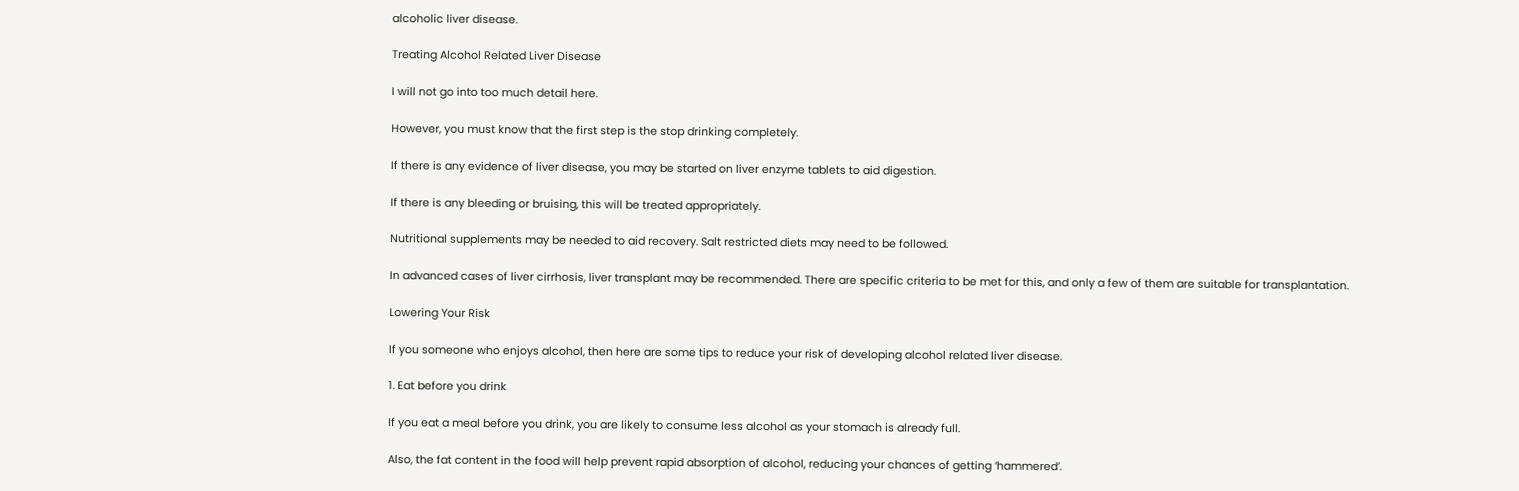alcoholic liver disease.

Treating Alcohol Related Liver Disease

I will not go into too much detail here.

However, you must know that the first step is the stop drinking completely.

If there is any evidence of liver disease, you may be started on liver enzyme tablets to aid digestion.

If there is any bleeding or bruising, this will be treated appropriately.

Nutritional supplements may be needed to aid recovery. Salt restricted diets may need to be followed.

In advanced cases of liver cirrhosis, liver transplant may be recommended. There are specific criteria to be met for this, and only a few of them are suitable for transplantation.

Lowering Your Risk

If you someone who enjoys alcohol, then here are some tips to reduce your risk of developing alcohol related liver disease.

1. Eat before you drink

If you eat a meal before you drink, you are likely to consume less alcohol as your stomach is already full.

Also, the fat content in the food will help prevent rapid absorption of alcohol, reducing your chances of getting ‘hammered’.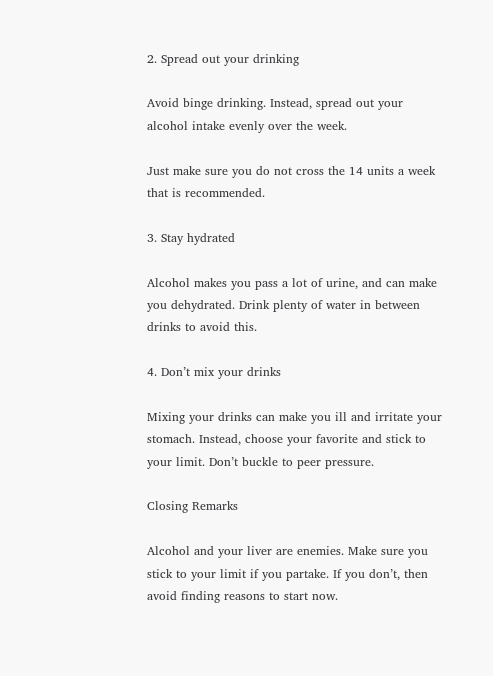2. Spread out your drinking

Avoid binge drinking. Instead, spread out your alcohol intake evenly over the week.

Just make sure you do not cross the 14 units a week that is recommended.

3. Stay hydrated

Alcohol makes you pass a lot of urine, and can make you dehydrated. Drink plenty of water in between drinks to avoid this.

4. Don’t mix your drinks

Mixing your drinks can make you ill and irritate your stomach. Instead, choose your favorite and stick to your limit. Don’t buckle to peer pressure.

Closing Remarks

Alcohol and your liver are enemies. Make sure you stick to your limit if you partake. If you don’t, then avoid finding reasons to start now.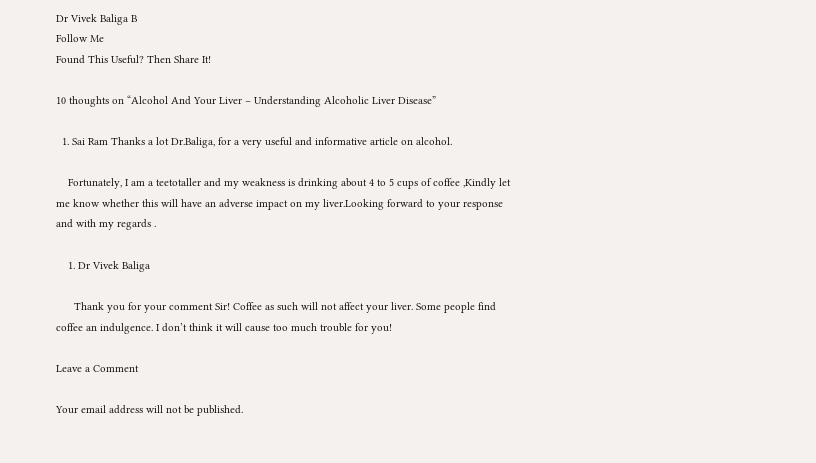Dr Vivek Baliga B
Follow Me
Found This Useful? Then Share It!

10 thoughts on “Alcohol And Your Liver – Understanding Alcoholic Liver Disease”

  1. Sai Ram Thanks a lot Dr.Baliga, for a very useful and informative article on alcohol.

    Fortunately, I am a teetotaller and my weakness is drinking about 4 to 5 cups of coffee ,Kindly let me know whether this will have an adverse impact on my liver.Looking forward to your response and with my regards .

    1. Dr Vivek Baliga

      Thank you for your comment Sir! Coffee as such will not affect your liver. Some people find coffee an indulgence. I don’t think it will cause too much trouble for you!

Leave a Comment

Your email address will not be published.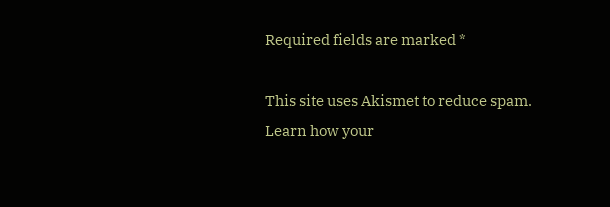Required fields are marked *

This site uses Akismet to reduce spam. Learn how your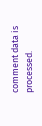comment data is processed.